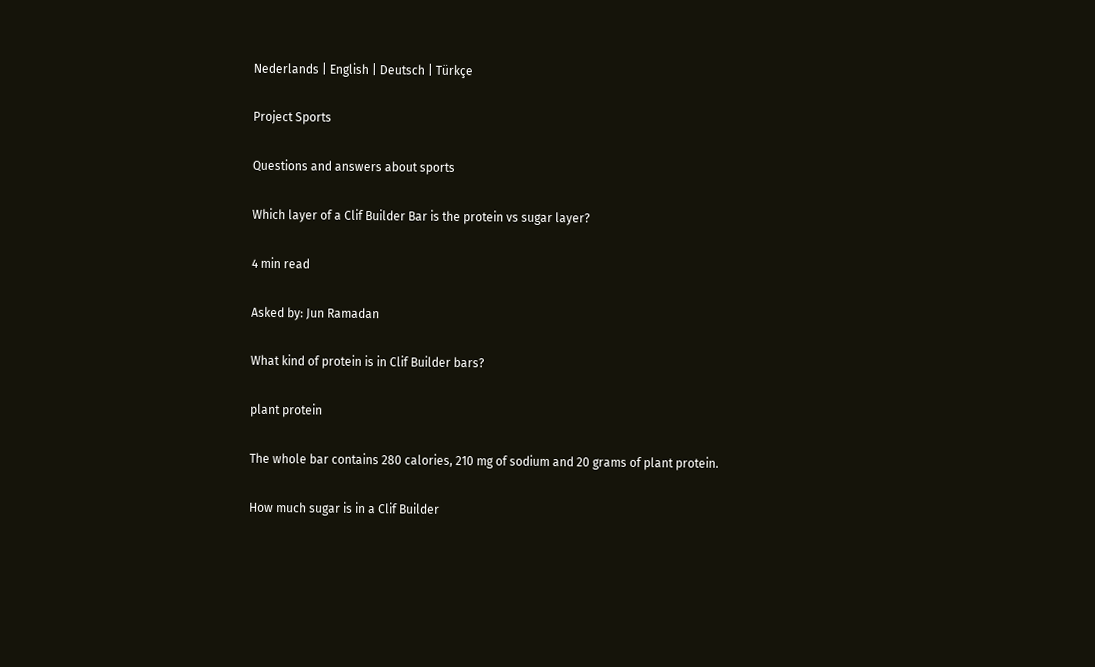Nederlands | English | Deutsch | Türkçe

Project Sports

Questions and answers about sports

Which layer of a Clif Builder Bar is the protein vs sugar layer?

4 min read

Asked by: Jun Ramadan

What kind of protein is in Clif Builder bars?

plant protein

The whole bar contains 280 calories, 210 mg of sodium and 20 grams of plant protein.

How much sugar is in a Clif Builder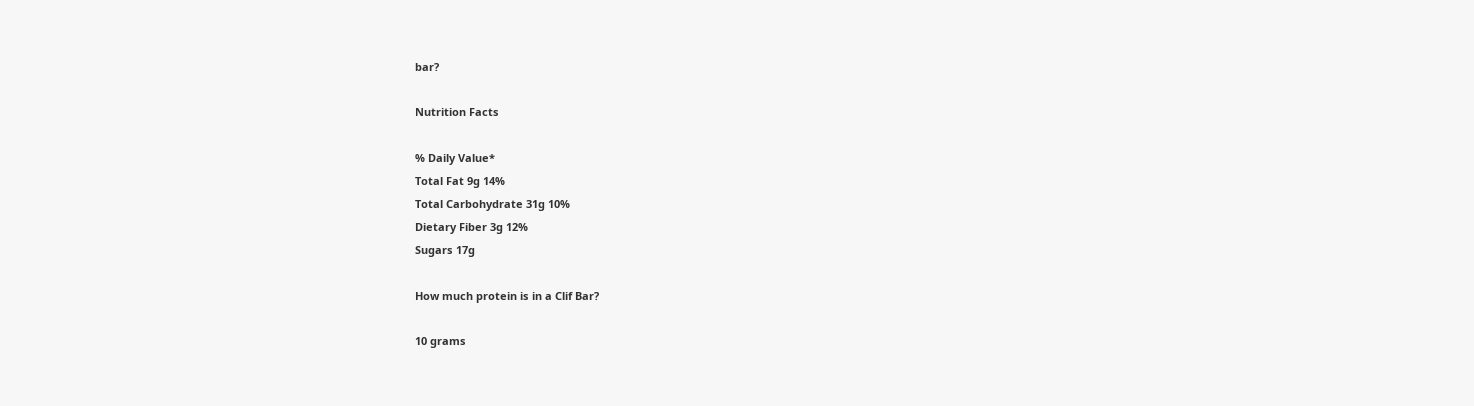bar?

Nutrition Facts

% Daily Value*
Total Fat 9g 14%
Total Carbohydrate 31g 10%
Dietary Fiber 3g 12%
Sugars 17g

How much protein is in a Clif Bar?

10 grams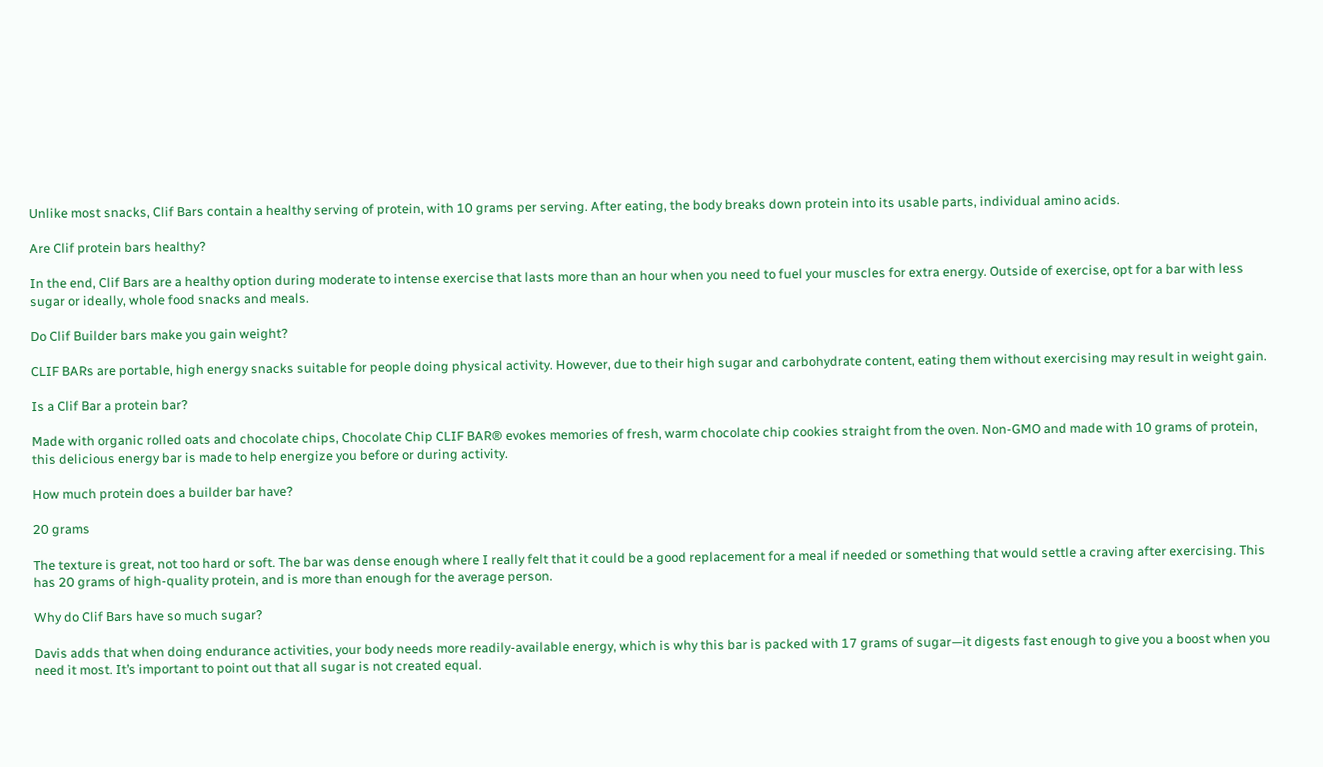Unlike most snacks, Clif Bars contain a healthy serving of protein, with 10 grams per serving. After eating, the body breaks down protein into its usable parts, individual amino acids.

Are Clif protein bars healthy?

In the end, Clif Bars are a healthy option during moderate to intense exercise that lasts more than an hour when you need to fuel your muscles for extra energy. Outside of exercise, opt for a bar with less sugar or ideally, whole food snacks and meals.

Do Clif Builder bars make you gain weight?

CLIF BARs are portable, high energy snacks suitable for people doing physical activity. However, due to their high sugar and carbohydrate content, eating them without exercising may result in weight gain.

Is a Clif Bar a protein bar?

Made with organic rolled oats and chocolate chips, Chocolate Chip CLIF BAR® evokes memories of fresh, warm chocolate chip cookies straight from the oven. Non-GMO and made with 10 grams of protein, this delicious energy bar is made to help energize you before or during activity.

How much protein does a builder bar have?

20 grams

The texture is great, not too hard or soft. The bar was dense enough where I really felt that it could be a good replacement for a meal if needed or something that would settle a craving after exercising. This has 20 grams of high-quality protein, and is more than enough for the average person.

Why do Clif Bars have so much sugar?

Davis adds that when doing endurance activities, your body needs more readily-available energy, which is why this bar is packed with 17 grams of sugar—it digests fast enough to give you a boost when you need it most. It’s important to point out that all sugar is not created equal.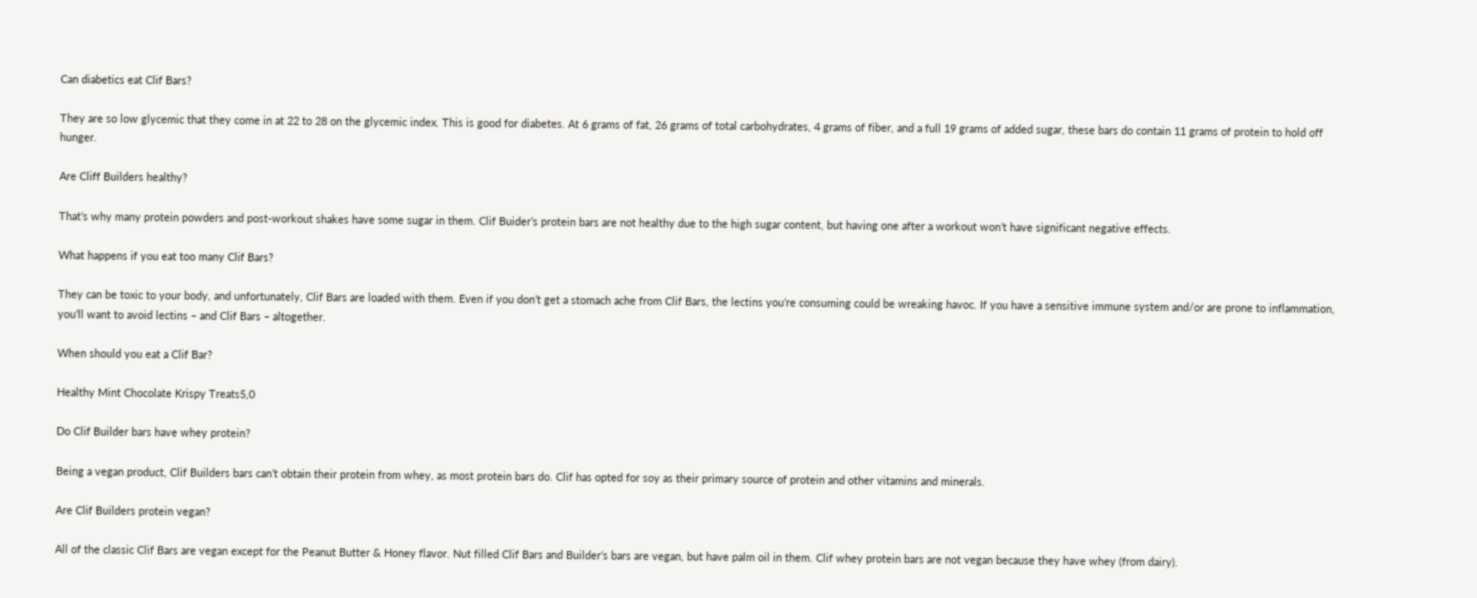Can diabetics eat Clif Bars?

They are so low glycemic that they come in at 22 to 28 on the glycemic index. This is good for diabetes. At 6 grams of fat, 26 grams of total carbohydrates, 4 grams of fiber, and a full 19 grams of added sugar, these bars do contain 11 grams of protein to hold off hunger.

Are Cliff Builders healthy?

That’s why many protein powders and post-workout shakes have some sugar in them. Clif Buider’s protein bars are not healthy due to the high sugar content, but having one after a workout won’t have significant negative effects.

What happens if you eat too many Clif Bars?

They can be toxic to your body, and unfortunately, Clif Bars are loaded with them. Even if you don’t get a stomach ache from Clif Bars, the lectins you’re consuming could be wreaking havoc. If you have a sensitive immune system and/or are prone to inflammation, you’ll want to avoid lectins – and Clif Bars – altogether.

When should you eat a Clif Bar?

Healthy Mint Chocolate Krispy Treats5,0

Do Clif Builder bars have whey protein?

Being a vegan product, Clif Builders bars can’t obtain their protein from whey, as most protein bars do. Clif has opted for soy as their primary source of protein and other vitamins and minerals.

Are Clif Builders protein vegan?

All of the classic Clif Bars are vegan except for the Peanut Butter & Honey flavor. Nut filled Clif Bars and Builder’s bars are vegan, but have palm oil in them. Clif whey protein bars are not vegan because they have whey (from dairy).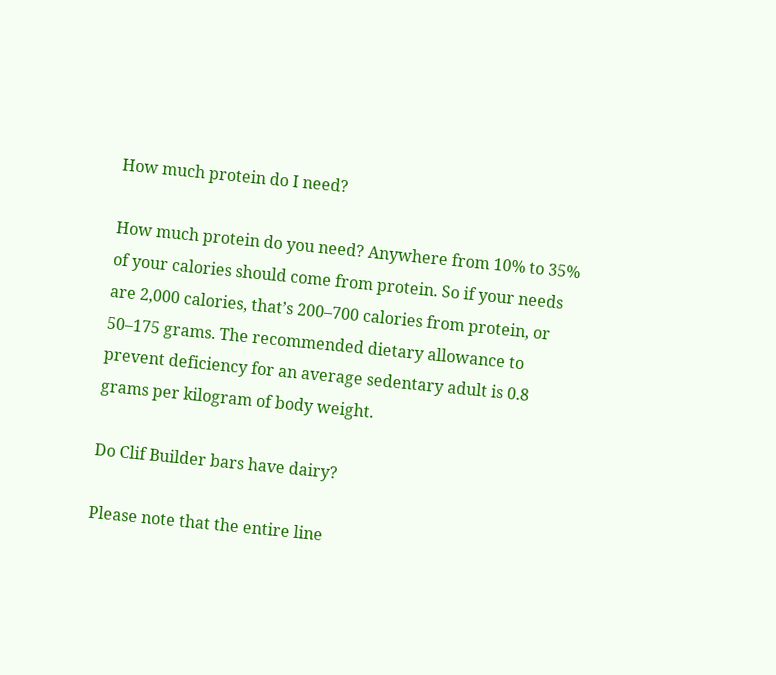How much protein do I need?

How much protein do you need? Anywhere from 10% to 35% of your calories should come from protein. So if your needs are 2,000 calories, that’s 200–700 calories from protein, or 50–175 grams. The recommended dietary allowance to prevent deficiency for an average sedentary adult is 0.8 grams per kilogram of body weight.

Do Clif Builder bars have dairy?

Please note that the entire line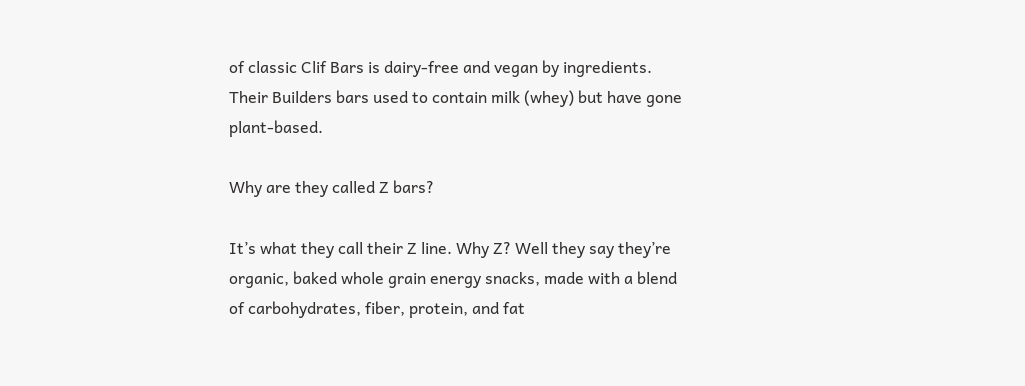of classic Clif Bars is dairy-free and vegan by ingredients. Their Builders bars used to contain milk (whey) but have gone plant-based.

Why are they called Z bars?

It’s what they call their Z line. Why Z? Well they say they’re organic, baked whole grain energy snacks, made with a blend of carbohydrates, fiber, protein, and fat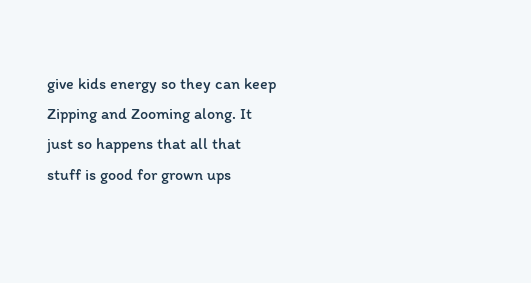give kids energy so they can keep Zipping and Zooming along. It just so happens that all that stuff is good for grown ups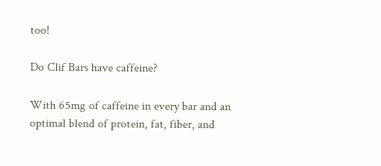too!

Do Clif Bars have caffeine?

With 65mg of caffeine in every bar and an optimal blend of protein, fat, fiber, and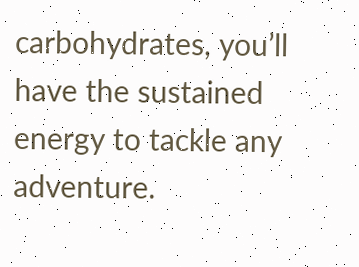carbohydrates, you’ll have the sustained energy to tackle any adventure.